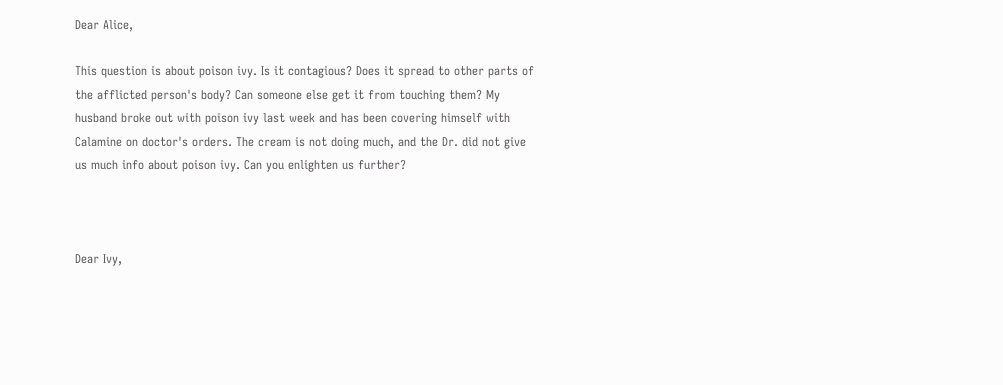Dear Alice,

This question is about poison ivy. Is it contagious? Does it spread to other parts of the afflicted person's body? Can someone else get it from touching them? My husband broke out with poison ivy last week and has been covering himself with Calamine on doctor's orders. The cream is not doing much, and the Dr. did not give us much info about poison ivy. Can you enlighten us further?



Dear Ivy,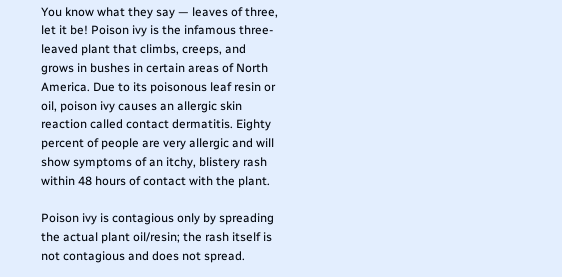You know what they say — leaves of three, let it be! Poison ivy is the infamous three-leaved plant that climbs, creeps, and grows in bushes in certain areas of North America. Due to its poisonous leaf resin or oil, poison ivy causes an allergic skin reaction called contact dermatitis. Eighty percent of people are very allergic and will show symptoms of an itchy, blistery rash within 48 hours of contact with the plant.

Poison ivy is contagious only by spreading the actual plant oil/resin; the rash itself is not contagious and does not spread.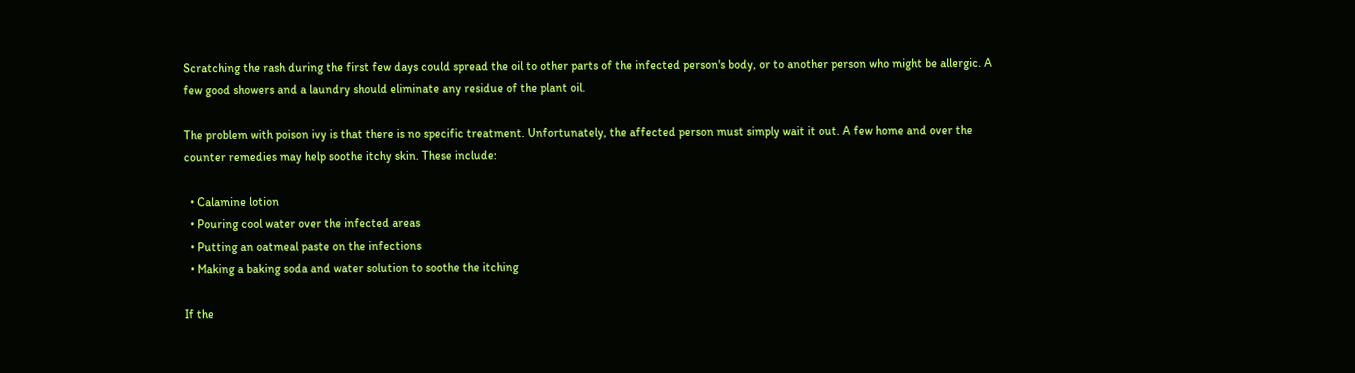Scratching the rash during the first few days could spread the oil to other parts of the infected person's body, or to another person who might be allergic. A few good showers and a laundry should eliminate any residue of the plant oil.

The problem with poison ivy is that there is no specific treatment. Unfortunately, the affected person must simply wait it out. A few home and over the counter remedies may help soothe itchy skin. These include:

  • Calamine lotion
  • Pouring cool water over the infected areas
  • Putting an oatmeal paste on the infections
  • Making a baking soda and water solution to soothe the itching

If the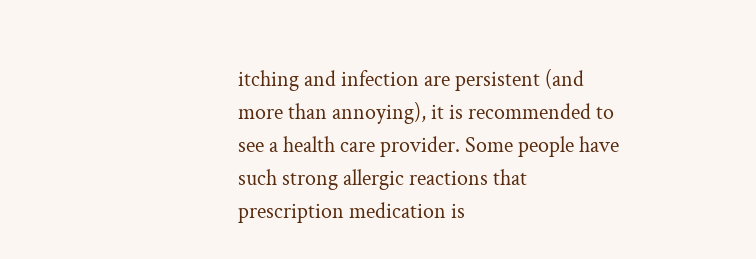itching and infection are persistent (and more than annoying), it is recommended to see a health care provider. Some people have such strong allergic reactions that prescription medication is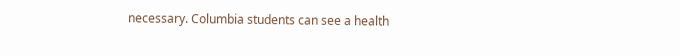necessary. Columbia students can see a health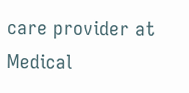care provider at Medical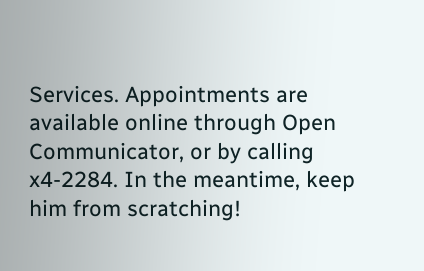Services. Appointments are available online through Open Communicator, or by calling x4-2284. In the meantime, keep him from scratching!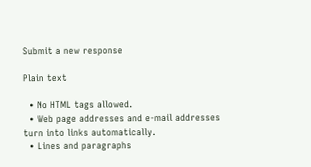Submit a new response

Plain text

  • No HTML tags allowed.
  • Web page addresses and e-mail addresses turn into links automatically.
  • Lines and paragraphs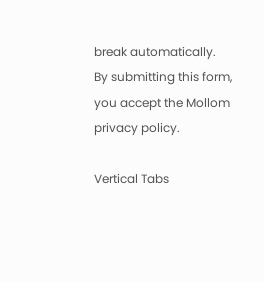break automatically.
By submitting this form, you accept the Mollom privacy policy.

Vertical Tabs